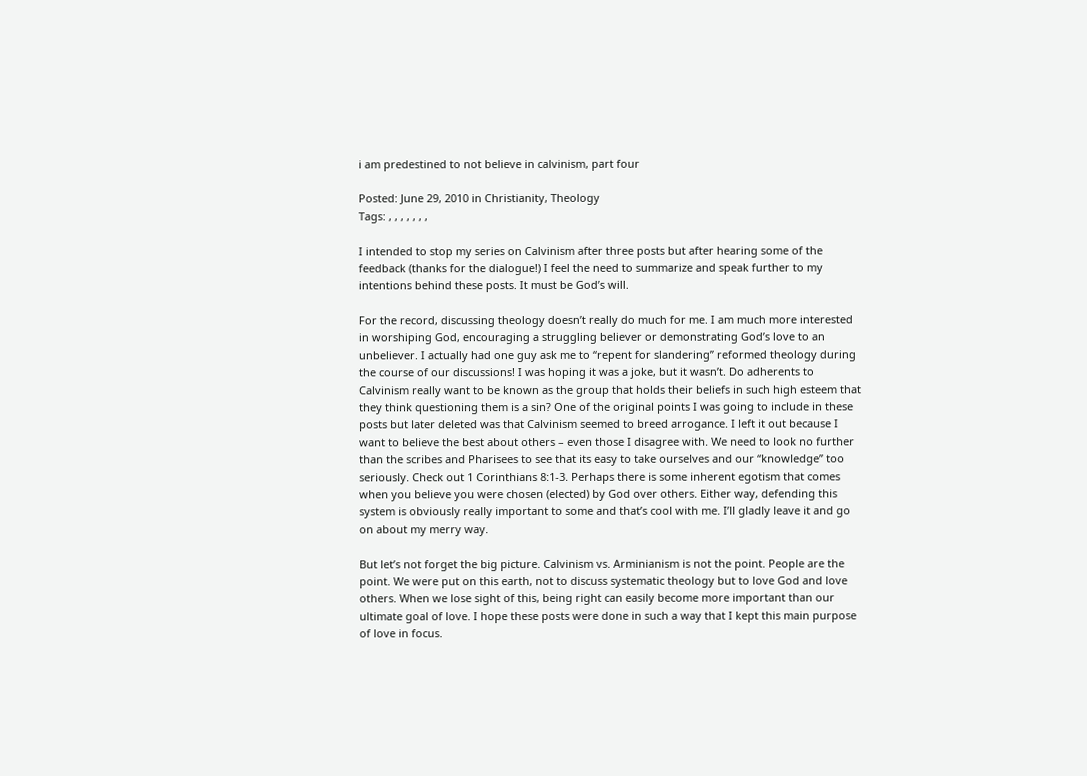i am predestined to not believe in calvinism, part four

Posted: June 29, 2010 in Christianity, Theology
Tags: , , , , , , ,

I intended to stop my series on Calvinism after three posts but after hearing some of the feedback (thanks for the dialogue!) I feel the need to summarize and speak further to my intentions behind these posts. It must be God’s will.

For the record, discussing theology doesn’t really do much for me. I am much more interested in worshiping God, encouraging a struggling believer or demonstrating God’s love to an unbeliever. I actually had one guy ask me to “repent for slandering” reformed theology during the course of our discussions! I was hoping it was a joke, but it wasn’t. Do adherents to Calvinism really want to be known as the group that holds their beliefs in such high esteem that they think questioning them is a sin? One of the original points I was going to include in these posts but later deleted was that Calvinism seemed to breed arrogance. I left it out because I want to believe the best about others – even those I disagree with. We need to look no further than the scribes and Pharisees to see that its easy to take ourselves and our “knowledge” too seriously. Check out 1 Corinthians 8:1-3. Perhaps there is some inherent egotism that comes when you believe you were chosen (elected) by God over others. Either way, defending this system is obviously really important to some and that’s cool with me. I’ll gladly leave it and go on about my merry way.

But let’s not forget the big picture. Calvinism vs. Arminianism is not the point. People are the point. We were put on this earth, not to discuss systematic theology but to love God and love others. When we lose sight of this, being right can easily become more important than our ultimate goal of love. I hope these posts were done in such a way that I kept this main purpose of love in focus.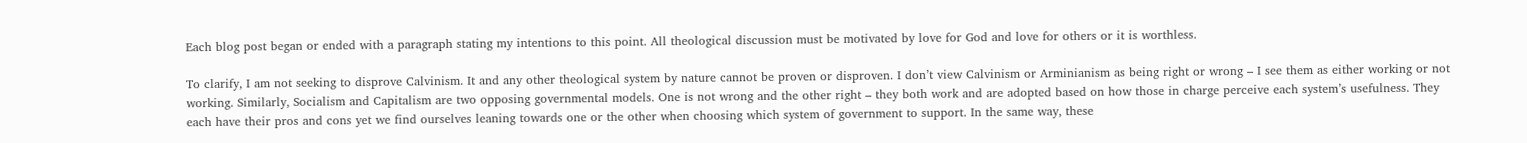Each blog post began or ended with a paragraph stating my intentions to this point. All theological discussion must be motivated by love for God and love for others or it is worthless.

To clarify, I am not seeking to disprove Calvinism. It and any other theological system by nature cannot be proven or disproven. I don’t view Calvinism or Arminianism as being right or wrong – I see them as either working or not working. Similarly, Socialism and Capitalism are two opposing governmental models. One is not wrong and the other right – they both work and are adopted based on how those in charge perceive each system’s usefulness. They each have their pros and cons yet we find ourselves leaning towards one or the other when choosing which system of government to support. In the same way, these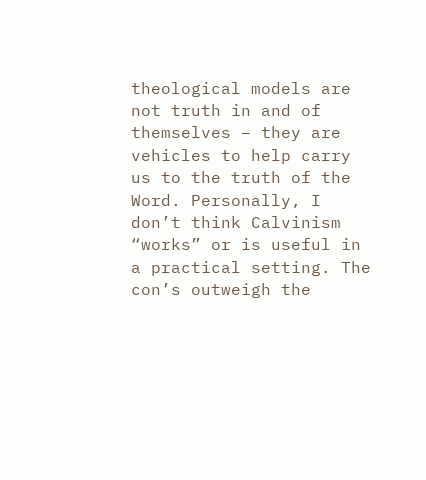theological models are not truth in and of themselves – they are vehicles to help carry us to the truth of the Word. Personally, I don’t think Calvinism “works” or is useful in a practical setting. The con’s outweigh the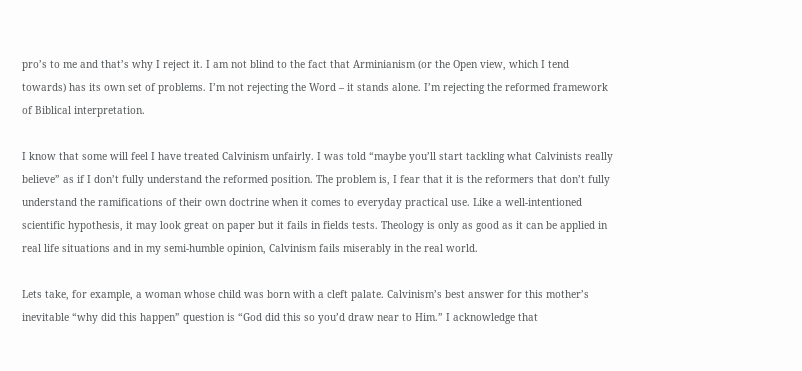pro’s to me and that’s why I reject it. I am not blind to the fact that Arminianism (or the Open view, which I tend towards) has its own set of problems. I’m not rejecting the Word – it stands alone. I’m rejecting the reformed framework of Biblical interpretation.

I know that some will feel I have treated Calvinism unfairly. I was told “maybe you’ll start tackling what Calvinists really believe” as if I don’t fully understand the reformed position. The problem is, I fear that it is the reformers that don’t fully understand the ramifications of their own doctrine when it comes to everyday practical use. Like a well-intentioned scientific hypothesis, it may look great on paper but it fails in fields tests. Theology is only as good as it can be applied in real life situations and in my semi-humble opinion, Calvinism fails miserably in the real world.

Lets take, for example, a woman whose child was born with a cleft palate. Calvinism’s best answer for this mother’s inevitable “why did this happen” question is “God did this so you’d draw near to Him.” I acknowledge that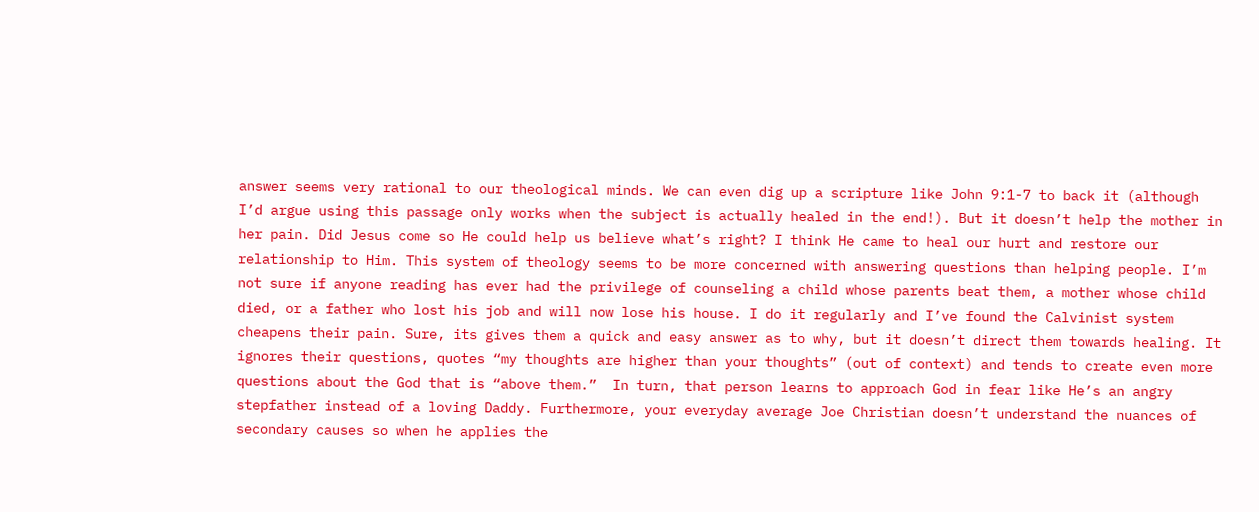answer seems very rational to our theological minds. We can even dig up a scripture like John 9:1-7 to back it (although I’d argue using this passage only works when the subject is actually healed in the end!). But it doesn’t help the mother in her pain. Did Jesus come so He could help us believe what’s right? I think He came to heal our hurt and restore our relationship to Him. This system of theology seems to be more concerned with answering questions than helping people. I’m not sure if anyone reading has ever had the privilege of counseling a child whose parents beat them, a mother whose child died, or a father who lost his job and will now lose his house. I do it regularly and I’ve found the Calvinist system cheapens their pain. Sure, its gives them a quick and easy answer as to why, but it doesn’t direct them towards healing. It ignores their questions, quotes “my thoughts are higher than your thoughts” (out of context) and tends to create even more questions about the God that is “above them.”  In turn, that person learns to approach God in fear like He’s an angry stepfather instead of a loving Daddy. Furthermore, your everyday average Joe Christian doesn’t understand the nuances of secondary causes so when he applies the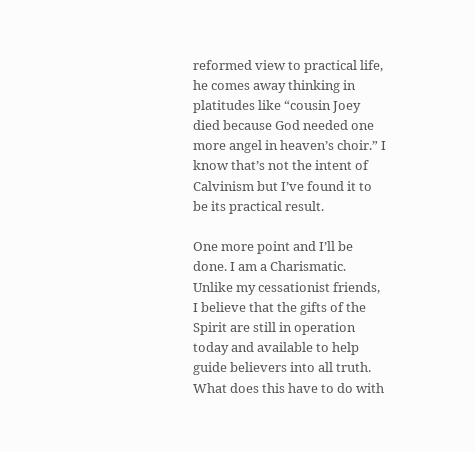reformed view to practical life, he comes away thinking in platitudes like “cousin Joey died because God needed one more angel in heaven’s choir.” I know that’s not the intent of Calvinism but I’ve found it to be its practical result.

One more point and I’ll be done. I am a Charismatic. Unlike my cessationist friends, I believe that the gifts of the Spirit are still in operation today and available to help guide believers into all truth. What does this have to do with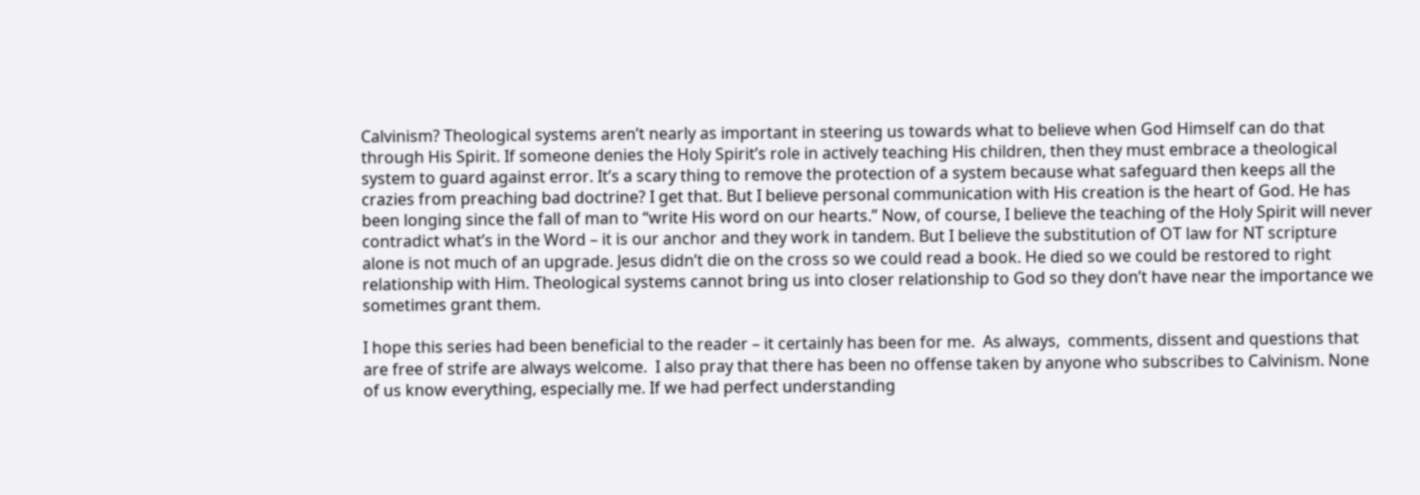Calvinism? Theological systems aren’t nearly as important in steering us towards what to believe when God Himself can do that through His Spirit. If someone denies the Holy Spirit’s role in actively teaching His children, then they must embrace a theological system to guard against error. It’s a scary thing to remove the protection of a system because what safeguard then keeps all the crazies from preaching bad doctrine? I get that. But I believe personal communication with His creation is the heart of God. He has been longing since the fall of man to “write His word on our hearts.” Now, of course, I believe the teaching of the Holy Spirit will never contradict what’s in the Word – it is our anchor and they work in tandem. But I believe the substitution of OT law for NT scripture alone is not much of an upgrade. Jesus didn’t die on the cross so we could read a book. He died so we could be restored to right relationship with Him. Theological systems cannot bring us into closer relationship to God so they don’t have near the importance we sometimes grant them.

I hope this series had been beneficial to the reader – it certainly has been for me.  As always,  comments, dissent and questions that are free of strife are always welcome.  I also pray that there has been no offense taken by anyone who subscribes to Calvinism. None of us know everything, especially me. If we had perfect understanding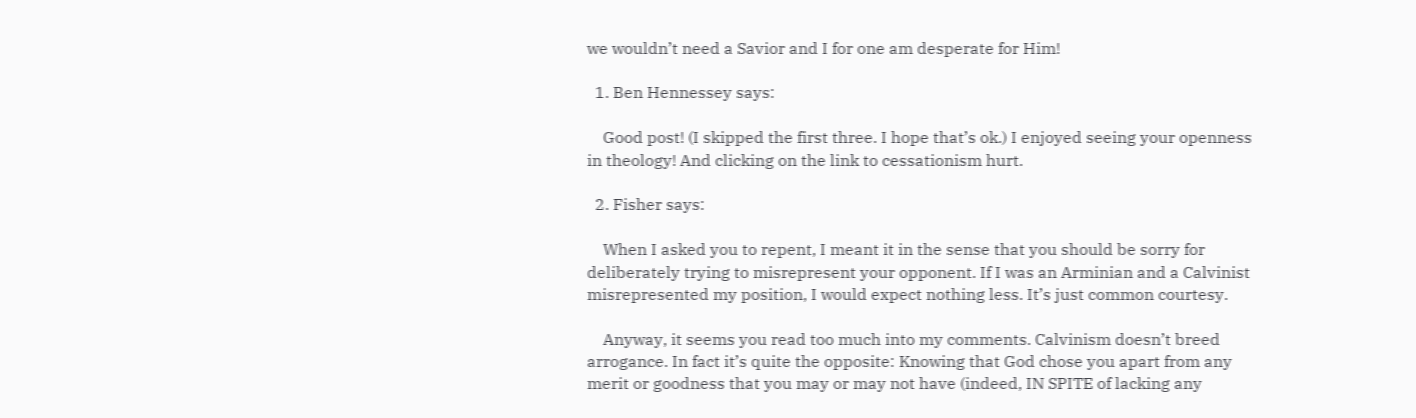we wouldn’t need a Savior and I for one am desperate for Him!

  1. Ben Hennessey says:

    Good post! (I skipped the first three. I hope that’s ok.) I enjoyed seeing your openness in theology! And clicking on the link to cessationism hurt.

  2. Fisher says:

    When I asked you to repent, I meant it in the sense that you should be sorry for deliberately trying to misrepresent your opponent. If I was an Arminian and a Calvinist misrepresented my position, I would expect nothing less. It’s just common courtesy.

    Anyway, it seems you read too much into my comments. Calvinism doesn’t breed arrogance. In fact it’s quite the opposite: Knowing that God chose you apart from any merit or goodness that you may or may not have (indeed, IN SPITE of lacking any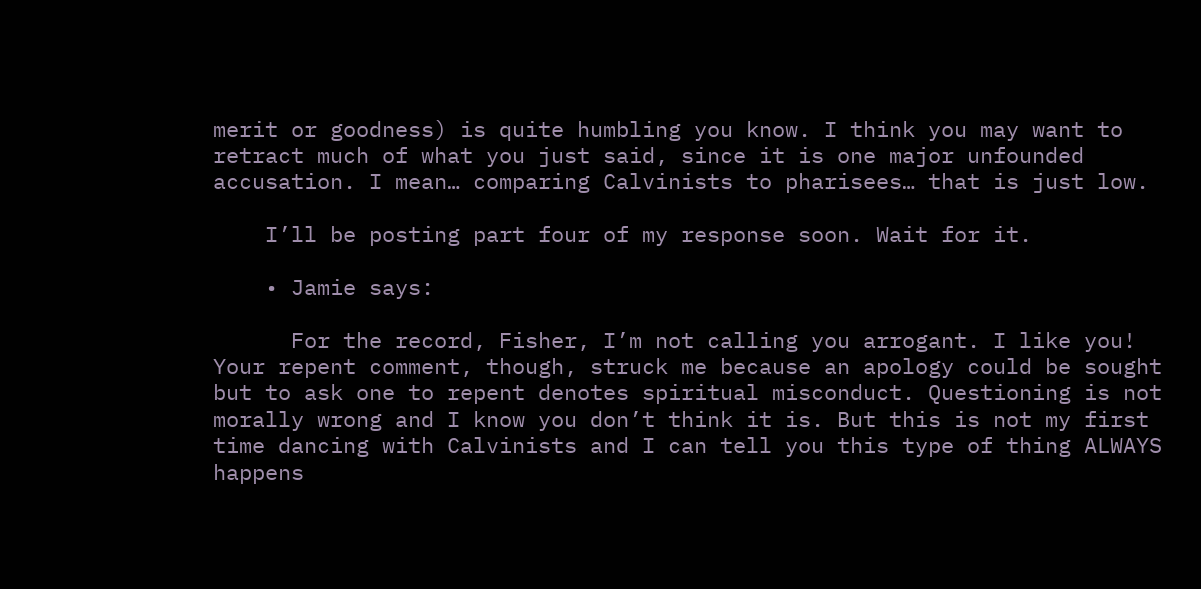merit or goodness) is quite humbling you know. I think you may want to retract much of what you just said, since it is one major unfounded accusation. I mean… comparing Calvinists to pharisees… that is just low.

    I’ll be posting part four of my response soon. Wait for it.

    • Jamie says:

      For the record, Fisher, I’m not calling you arrogant. I like you! Your repent comment, though, struck me because an apology could be sought but to ask one to repent denotes spiritual misconduct. Questioning is not morally wrong and I know you don’t think it is. But this is not my first time dancing with Calvinists and I can tell you this type of thing ALWAYS happens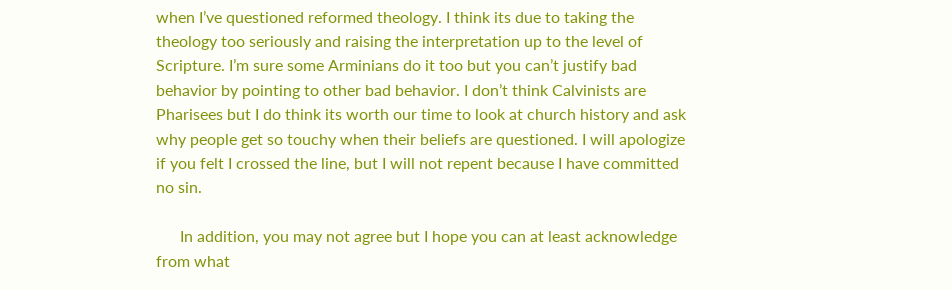when I’ve questioned reformed theology. I think its due to taking the theology too seriously and raising the interpretation up to the level of Scripture. I’m sure some Arminians do it too but you can’t justify bad behavior by pointing to other bad behavior. I don’t think Calvinists are Pharisees but I do think its worth our time to look at church history and ask why people get so touchy when their beliefs are questioned. I will apologize if you felt I crossed the line, but I will not repent because I have committed no sin.

      In addition, you may not agree but I hope you can at least acknowledge from what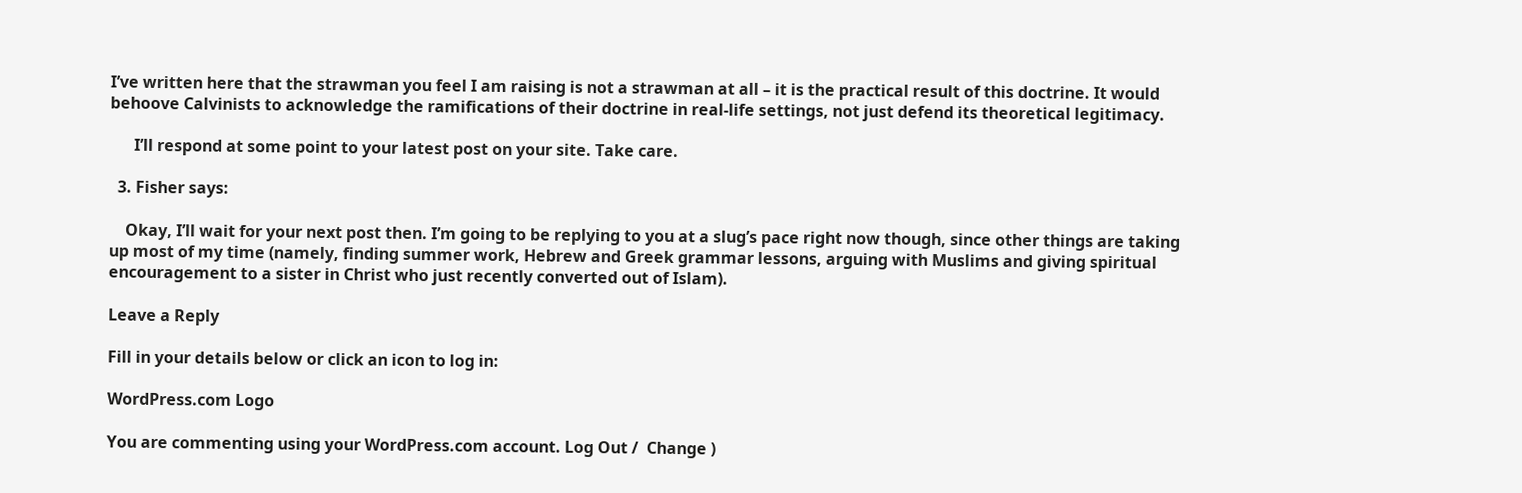I’ve written here that the strawman you feel I am raising is not a strawman at all – it is the practical result of this doctrine. It would behoove Calvinists to acknowledge the ramifications of their doctrine in real-life settings, not just defend its theoretical legitimacy.

      I’ll respond at some point to your latest post on your site. Take care.

  3. Fisher says:

    Okay, I’ll wait for your next post then. I’m going to be replying to you at a slug’s pace right now though, since other things are taking up most of my time (namely, finding summer work, Hebrew and Greek grammar lessons, arguing with Muslims and giving spiritual encouragement to a sister in Christ who just recently converted out of Islam).

Leave a Reply

Fill in your details below or click an icon to log in:

WordPress.com Logo

You are commenting using your WordPress.com account. Log Out /  Change )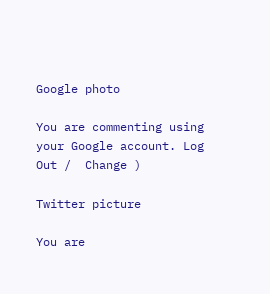Google photo

You are commenting using your Google account. Log Out /  Change )

Twitter picture

You are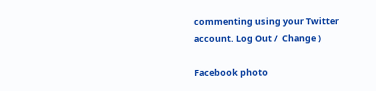commenting using your Twitter account. Log Out /  Change )

Facebook photo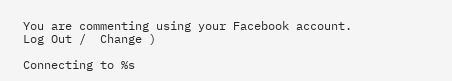You are commenting using your Facebook account. Log Out /  Change )

Connecting to %s